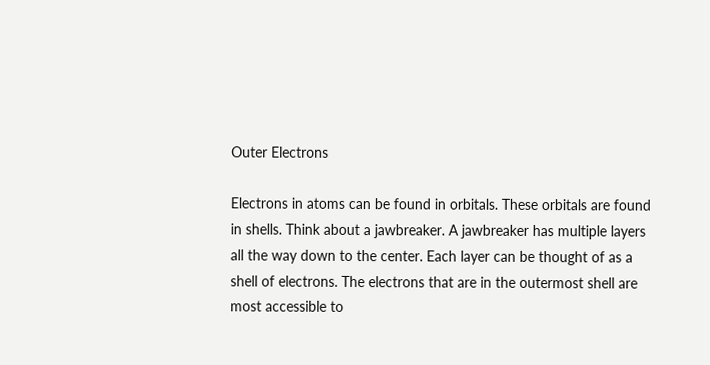Outer Electrons

Electrons in atoms can be found in orbitals. These orbitals are found in shells. Think about a jawbreaker. A jawbreaker has multiple layers all the way down to the center. Each layer can be thought of as a shell of electrons. The electrons that are in the outermost shell are most accessible to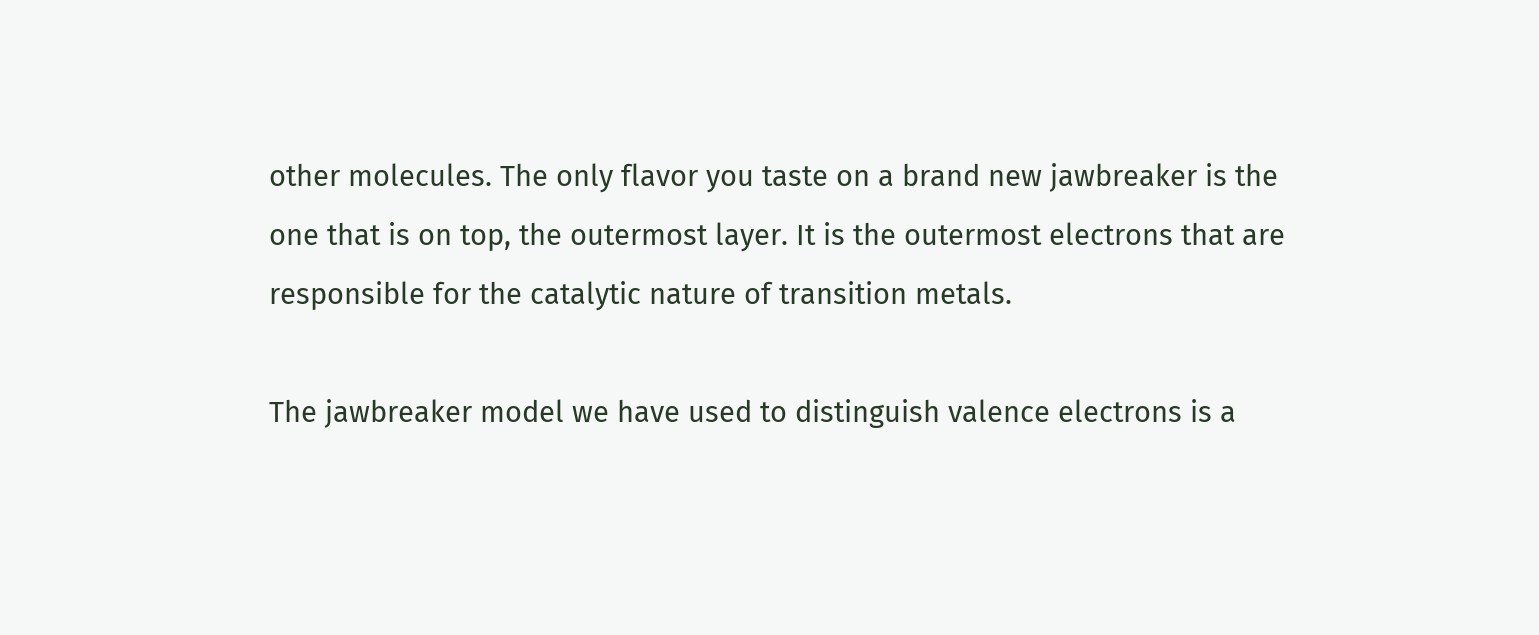other molecules. The only flavor you taste on a brand new jawbreaker is the one that is on top, the outermost layer. It is the outermost electrons that are responsible for the catalytic nature of transition metals.

The jawbreaker model we have used to distinguish valence electrons is a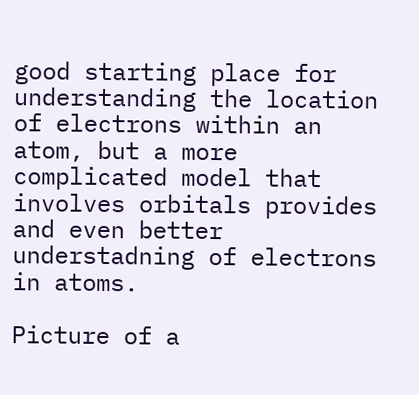good starting place for understanding the location of electrons within an atom, but a more complicated model that involves orbitals provides and even better understadning of electrons in atoms.

Picture of a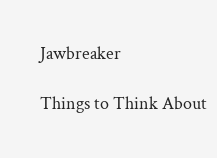Jawbreaker

Things to Think About